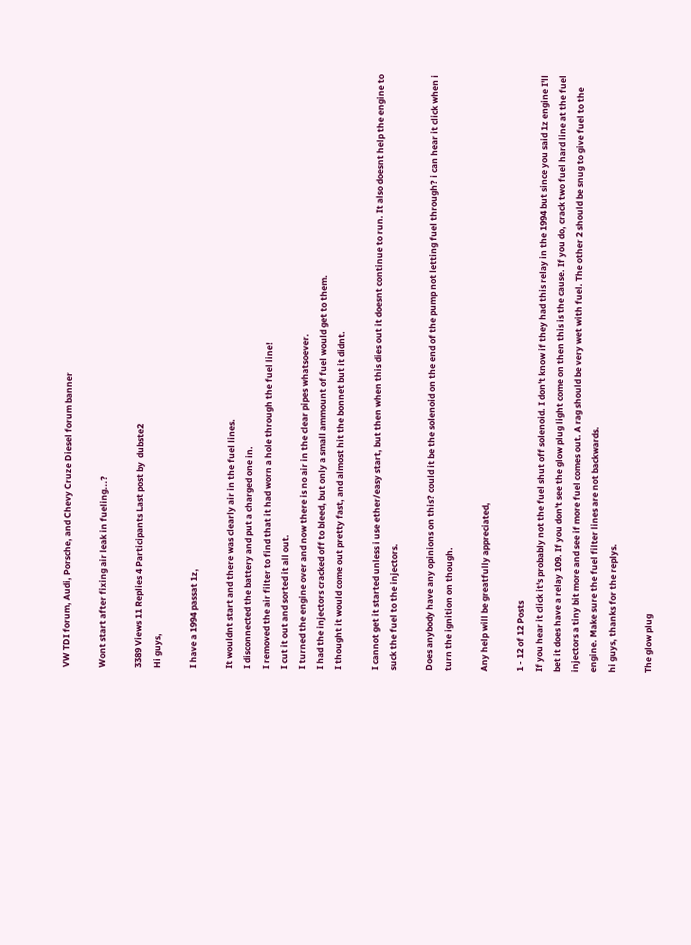VW TDI forum, Audi, Porsche, and Chevy Cruze Diesel forum banner

Wont start after fixing air leak in fueling...?

3389 Views 11 Replies 4 Participants Last post by  dubste2
Hi guys,

I have a 1994 passat 1z,

It wouldnt start and there was clearly air in the fuel lines.
I disconnected the battery and put a charged one in.
I removed the air filter to find that it had worn a hole through the fuel line!
I cut it out and sorted it all out.
I turned the engine over and now there is no air in the clear pipes whatsoever.
I had the injectors cracked off to bleed, but only a small ammount of fuel would get to them.
I thought it would come out pretty fast, and almost hit the bonnet but it didnt.

I cannot get it started unless i use ether/easy start, but then when this dies out it doesnt continue to run. It also doesnt help the engine to suck the fuel to the injectors.

Does anybody have any opinions on this? could it be the solenoid on the end of the pump not letting fuel through? i can hear it click when i turn the ignition on though.

Any help will be greatfully appreciated,

1 - 12 of 12 Posts
If you hear it click it's probably not the fuel shut off solenoid. I don't know if they had this relay in the 1994 but since you said 1z engine I'll bet it does have a relay 109. If you don't see the glow plug light come on then this is the cause. If you do, crack two fuel hard line at the fuel injectors a tiny bit more and see if more fuel comes out. A rag should be very wet with fuel. The other 2 should be snug to give fuel to the engine. Make sure the fuel filter lines are not backwards.
hi guys, thanks for the replys.

The glow plug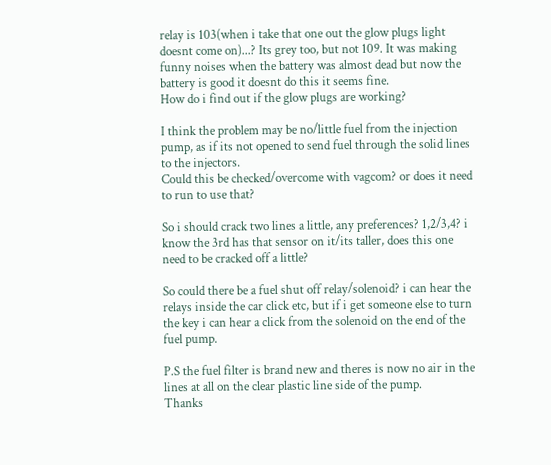relay is 103(when i take that one out the glow plugs light doesnt come on)...? Its grey too, but not 109. It was making funny noises when the battery was almost dead but now the battery is good it doesnt do this it seems fine.
How do i find out if the glow plugs are working?

I think the problem may be no/little fuel from the injection pump, as if its not opened to send fuel through the solid lines to the injectors.
Could this be checked/overcome with vagcom? or does it need to run to use that?

So i should crack two lines a little, any preferences? 1,2/3,4? i know the 3rd has that sensor on it/its taller, does this one need to be cracked off a little?

So could there be a fuel shut off relay/solenoid? i can hear the relays inside the car click etc, but if i get someone else to turn the key i can hear a click from the solenoid on the end of the fuel pump.

P.S the fuel filter is brand new and theres is now no air in the lines at all on the clear plastic line side of the pump.
Thanks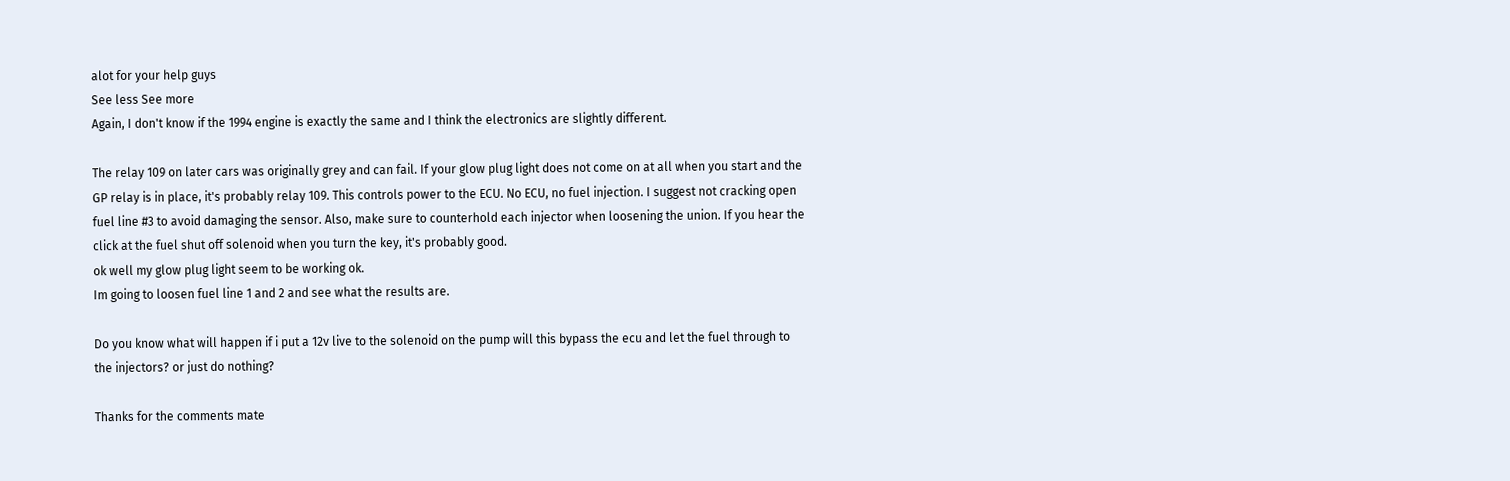alot for your help guys
See less See more
Again, I don't know if the 1994 engine is exactly the same and I think the electronics are slightly different.

The relay 109 on later cars was originally grey and can fail. If your glow plug light does not come on at all when you start and the GP relay is in place, it's probably relay 109. This controls power to the ECU. No ECU, no fuel injection. I suggest not cracking open fuel line #3 to avoid damaging the sensor. Also, make sure to counterhold each injector when loosening the union. If you hear the click at the fuel shut off solenoid when you turn the key, it's probably good.
ok well my glow plug light seem to be working ok.
Im going to loosen fuel line 1 and 2 and see what the results are.

Do you know what will happen if i put a 12v live to the solenoid on the pump will this bypass the ecu and let the fuel through to the injectors? or just do nothing?

Thanks for the comments mate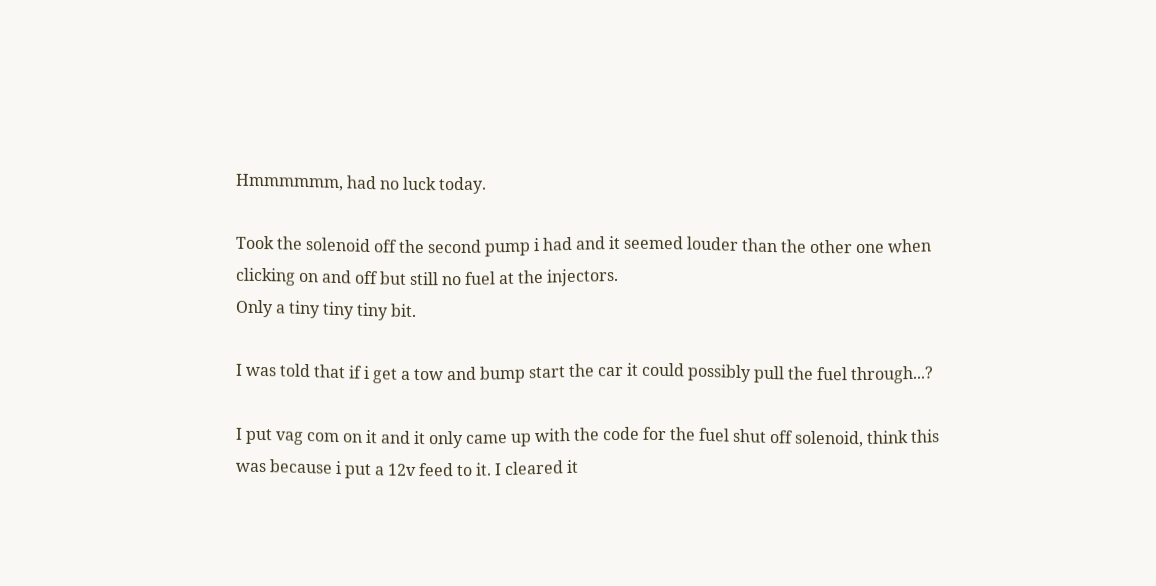Hmmmmmm, had no luck today.

Took the solenoid off the second pump i had and it seemed louder than the other one when clicking on and off but still no fuel at the injectors.
Only a tiny tiny tiny bit.

I was told that if i get a tow and bump start the car it could possibly pull the fuel through...?

I put vag com on it and it only came up with the code for the fuel shut off solenoid, think this was because i put a 12v feed to it. I cleared it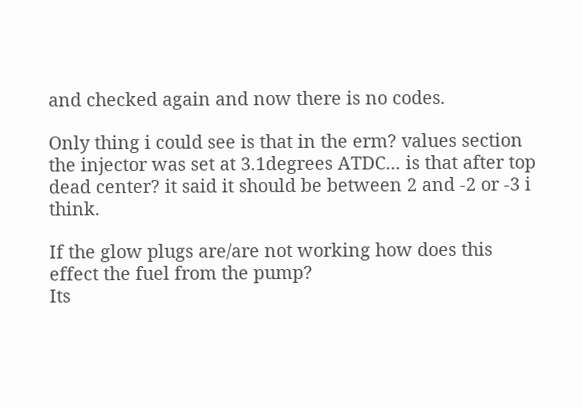and checked again and now there is no codes.

Only thing i could see is that in the erm? values section the injector was set at 3.1degrees ATDC... is that after top dead center? it said it should be between 2 and -2 or -3 i think.

If the glow plugs are/are not working how does this effect the fuel from the pump?
Its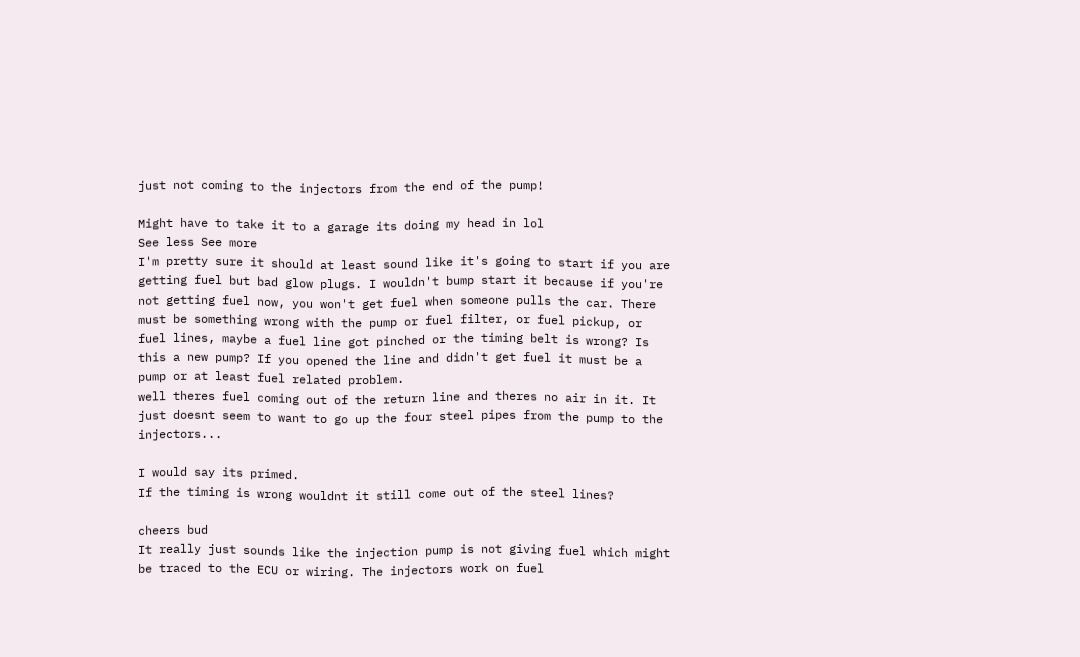just not coming to the injectors from the end of the pump!

Might have to take it to a garage its doing my head in lol
See less See more
I'm pretty sure it should at least sound like it's going to start if you are getting fuel but bad glow plugs. I wouldn't bump start it because if you're not getting fuel now, you won't get fuel when someone pulls the car. There must be something wrong with the pump or fuel filter, or fuel pickup, or fuel lines, maybe a fuel line got pinched or the timing belt is wrong? Is this a new pump? If you opened the line and didn't get fuel it must be a pump or at least fuel related problem.
well theres fuel coming out of the return line and theres no air in it. It just doesnt seem to want to go up the four steel pipes from the pump to the injectors...

I would say its primed.
If the timing is wrong wouldnt it still come out of the steel lines?

cheers bud
It really just sounds like the injection pump is not giving fuel which might be traced to the ECU or wiring. The injectors work on fuel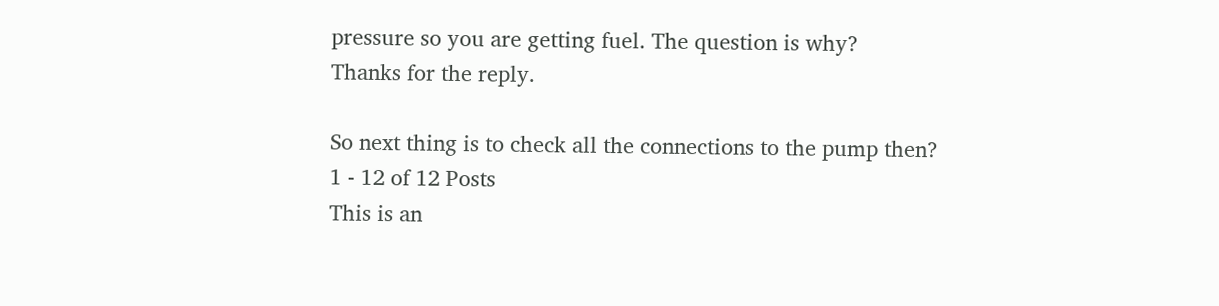pressure so you are getting fuel. The question is why?
Thanks for the reply.

So next thing is to check all the connections to the pump then?
1 - 12 of 12 Posts
This is an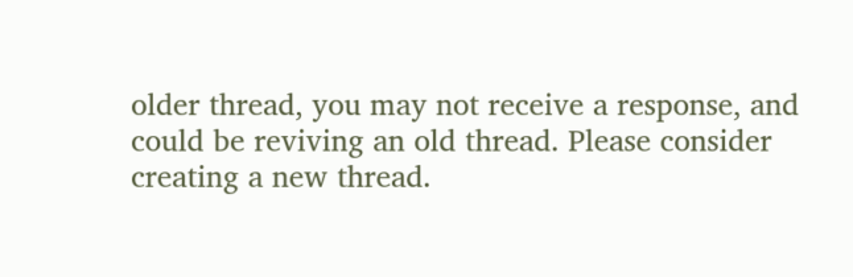older thread, you may not receive a response, and could be reviving an old thread. Please consider creating a new thread.